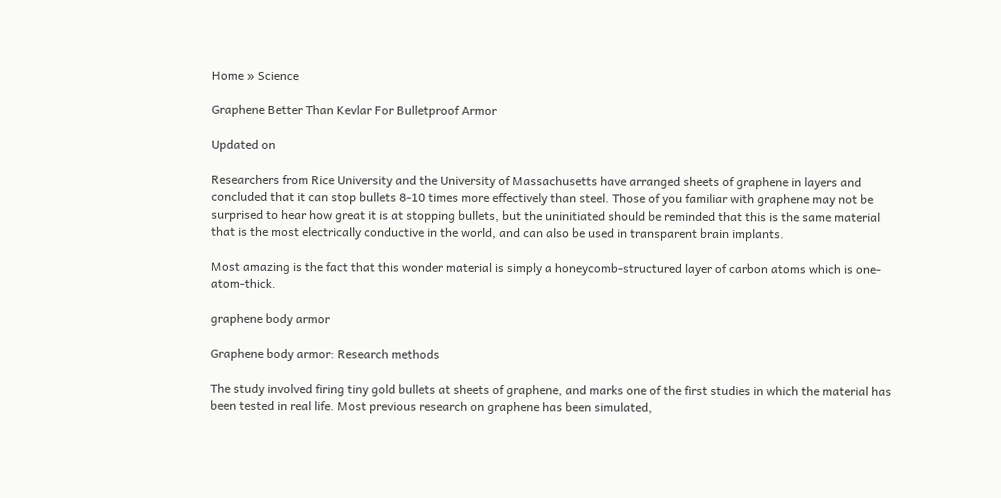Home » Science

Graphene Better Than Kevlar For Bulletproof Armor

Updated on

Researchers from Rice University and the University of Massachusetts have arranged sheets of graphene in layers and concluded that it can stop bullets 8-10 times more effectively than steel. Those of you familiar with graphene may not be surprised to hear how great it is at stopping bullets, but the uninitiated should be reminded that this is the same material that is the most electrically conductive in the world, and can also be used in transparent brain implants.

Most amazing is the fact that this wonder material is simply a honeycomb-structured layer of carbon atoms which is one-atom-thick.

graphene body armor

Graphene body armor: Research methods

The study involved firing tiny gold bullets at sheets of graphene, and marks one of the first studies in which the material has been tested in real life. Most previous research on graphene has been simulated,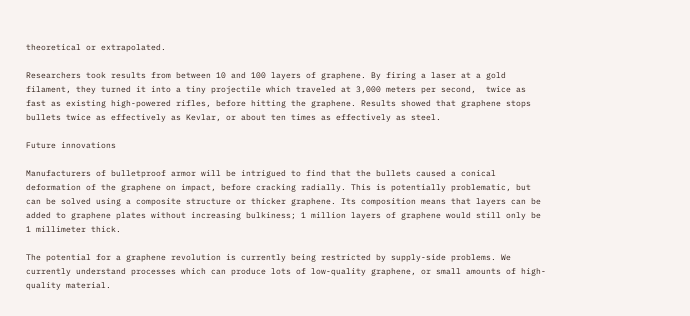theoretical or extrapolated.

Researchers took results from between 10 and 100 layers of graphene. By firing a laser at a gold filament, they turned it into a tiny projectile which traveled at 3,000 meters per second,  twice as fast as existing high-powered rifles, before hitting the graphene. Results showed that graphene stops bullets twice as effectively as Kevlar, or about ten times as effectively as steel.

Future innovations

Manufacturers of bulletproof armor will be intrigued to find that the bullets caused a conical deformation of the graphene on impact, before cracking radially. This is potentially problematic, but can be solved using a composite structure or thicker graphene. Its composition means that layers can be added to graphene plates without increasing bulkiness; 1 million layers of graphene would still only be 1 millimeter thick.

The potential for a graphene revolution is currently being restricted by supply-side problems. We currently understand processes which can produce lots of low-quality graphene, or small amounts of high-quality material.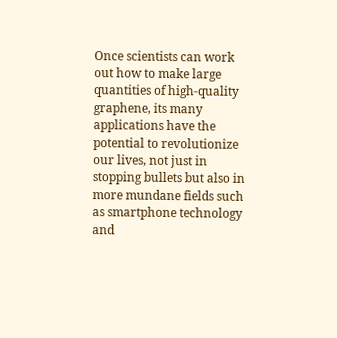Once scientists can work out how to make large quantities of high-quality graphene, its many applications have the potential to revolutionize our lives, not just in stopping bullets but also in more mundane fields such as smartphone technology and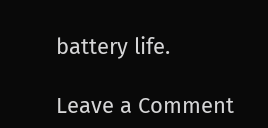battery life.

Leave a Comment